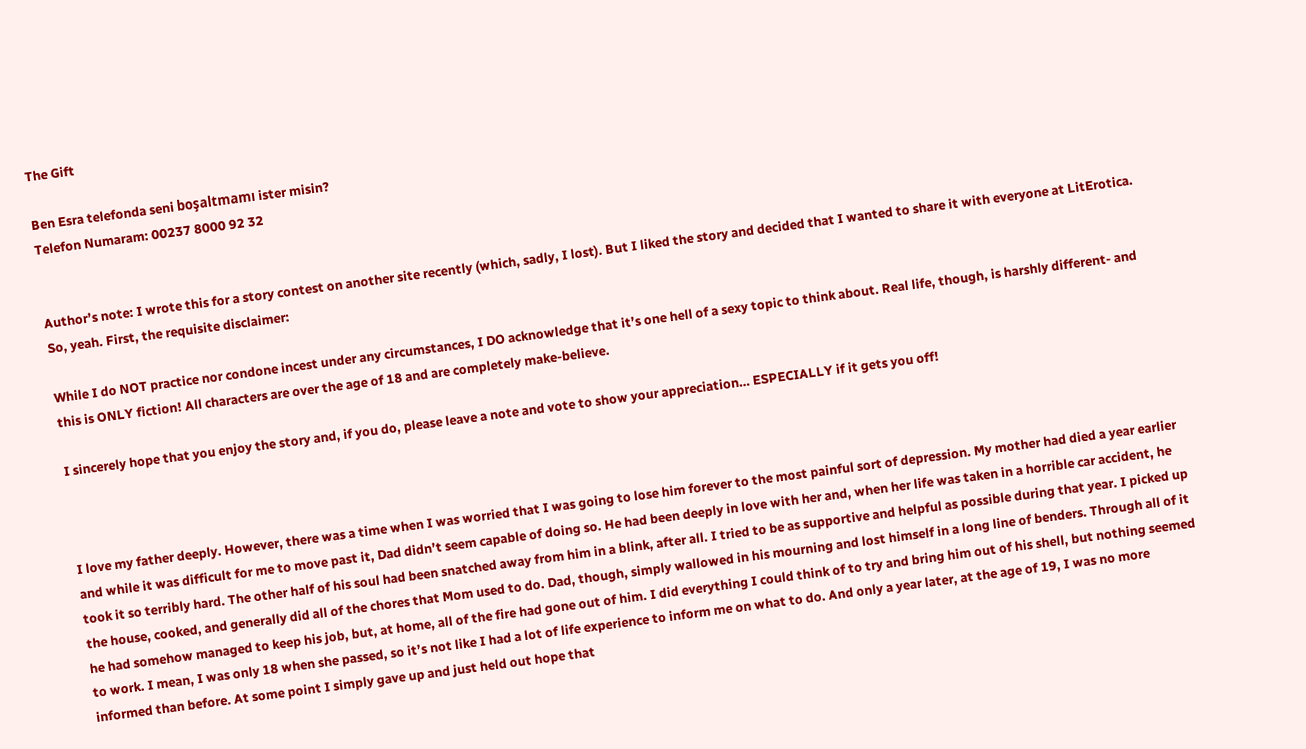The Gift

Ben Esra telefonda seni boşaltmamı ister misin?
Telefon Numaram: 00237 8000 92 32


Author’s note: I wrote this for a story contest on another site recently (which, sadly, I lost). But I liked the story and decided that I wanted to share it with everyone at LitErotica. So, yeah. First, the requisite disclaimer:

While I do NOT practice nor condone incest under any circumstances, I DO acknowledge that it’s one hell of a sexy topic to think about. Real life, though, is harshly different- and this is ONLY fiction! All characters are over the age of 18 and are completely make-believe.

I sincerely hope that you enjoy the story and, if you do, please leave a note and vote to show your appreciation… ESPECIALLY if it gets you off!



I love my father deeply. However, there was a time when I was worried that I was going to lose him forever to the most painful sort of depression. My mother had died a year earlier and while it was difficult for me to move past it, Dad didn’t seem capable of doing so. He had been deeply in love with her and, when her life was taken in a horrible car accident, he took it so terribly hard. The other half of his soul had been snatched away from him in a blink, after all. I tried to be as supportive and helpful as possible during that year. I picked up the house, cooked, and generally did all of the chores that Mom used to do. Dad, though, simply wallowed in his mourning and lost himself in a long line of benders. Through all of it he had somehow managed to keep his job, but, at home, all of the fire had gone out of him. I did everything I could think of to try and bring him out of his shell, but nothing seemed to work. I mean, I was only 18 when she passed, so it’s not like I had a lot of life experience to inform me on what to do. And only a year later, at the age of 19, I was no more informed than before. At some point I simply gave up and just held out hope that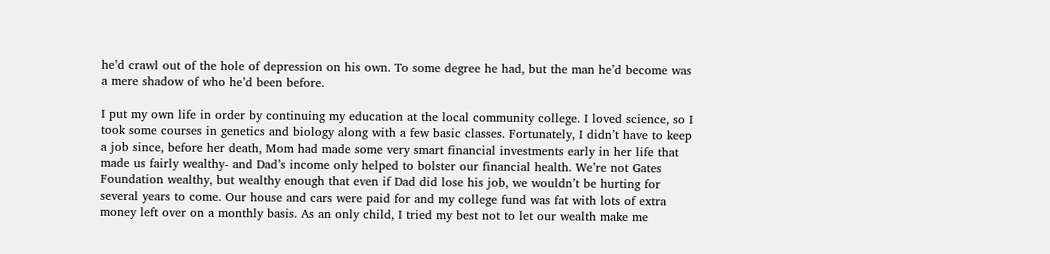he’d crawl out of the hole of depression on his own. To some degree he had, but the man he’d become was a mere shadow of who he’d been before.

I put my own life in order by continuing my education at the local community college. I loved science, so I took some courses in genetics and biology along with a few basic classes. Fortunately, I didn’t have to keep a job since, before her death, Mom had made some very smart financial investments early in her life that made us fairly wealthy- and Dad’s income only helped to bolster our financial health. We’re not Gates Foundation wealthy, but wealthy enough that even if Dad did lose his job, we wouldn’t be hurting for several years to come. Our house and cars were paid for and my college fund was fat with lots of extra money left over on a monthly basis. As an only child, I tried my best not to let our wealth make me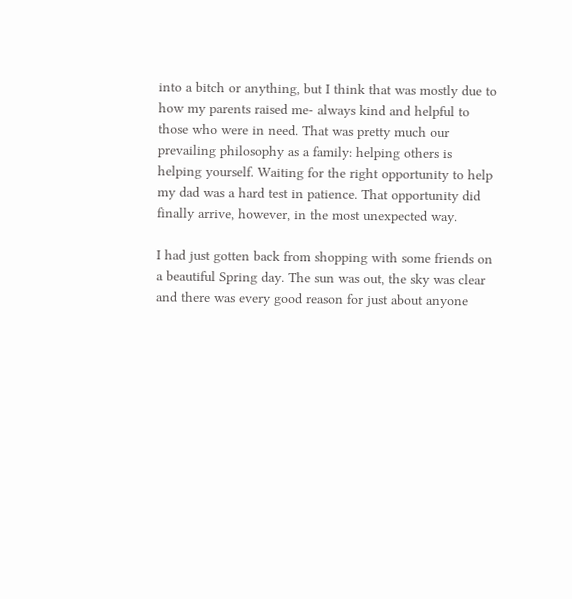into a bitch or anything, but I think that was mostly due to how my parents raised me- always kind and helpful to those who were in need. That was pretty much our prevailing philosophy as a family: helping others is helping yourself. Waiting for the right opportunity to help my dad was a hard test in patience. That opportunity did finally arrive, however, in the most unexpected way.

I had just gotten back from shopping with some friends on a beautiful Spring day. The sun was out, the sky was clear and there was every good reason for just about anyone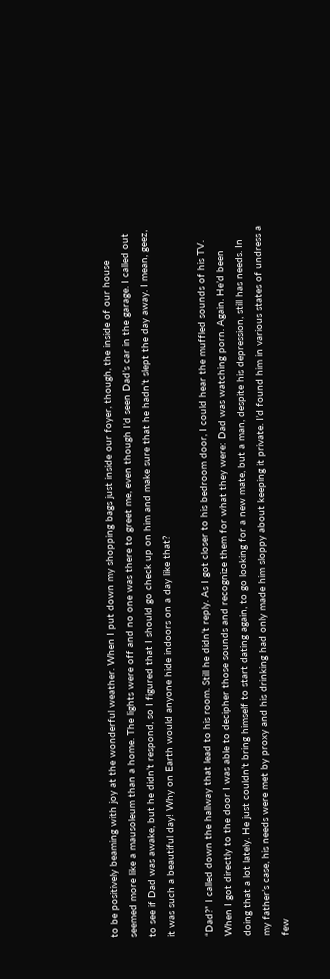to be positively beaming with joy at the wonderful weather. When I put down my shopping bags just inside our foyer, though, the inside of our house seemed more like a mausoleum than a home. The lights were off and no one was there to greet me, even though I’d seen Dad’s car in the garage. I called out to see if Dad was awake, but he didn’t respond, so I figured that I should go check up on him and make sure that he hadn’t slept the day away. I mean, geez, it was such a beautiful day! Why on Earth would anyone hide indoors on a day like that?

“Dad?” I called down the hallway that lead to his room. Still he didn’t reply. As I got closer to his bedroom door, I could hear the muffled sounds of his TV. When I got directly to the door I was able to decipher those sounds and recognize them for what they were: Dad was watching porn. Again. He’d been doing that a lot lately. He just couldn’t bring himself to start dating again, to go looking for a new mate, but a man, despite his depression, still has needs. In my father’s case, his needs were met by proxy and his drinking had only made him sloppy about keeping it private. I’d found him in various states of undress a few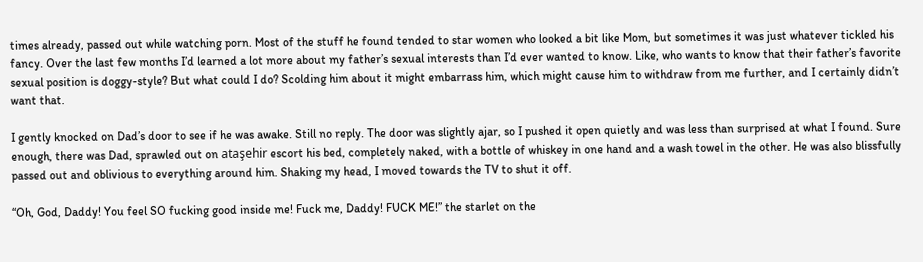times already, passed out while watching porn. Most of the stuff he found tended to star women who looked a bit like Mom, but sometimes it was just whatever tickled his fancy. Over the last few months I’d learned a lot more about my father’s sexual interests than I’d ever wanted to know. Like, who wants to know that their father’s favorite sexual position is doggy-style? But what could I do? Scolding him about it might embarrass him, which might cause him to withdraw from me further, and I certainly didn’t want that.

I gently knocked on Dad’s door to see if he was awake. Still no reply. The door was slightly ajar, so I pushed it open quietly and was less than surprised at what I found. Sure enough, there was Dad, sprawled out on ataşehir escort his bed, completely naked, with a bottle of whiskey in one hand and a wash towel in the other. He was also blissfully passed out and oblivious to everything around him. Shaking my head, I moved towards the TV to shut it off.

“Oh, God, Daddy! You feel SO fucking good inside me! Fuck me, Daddy! FUCK ME!” the starlet on the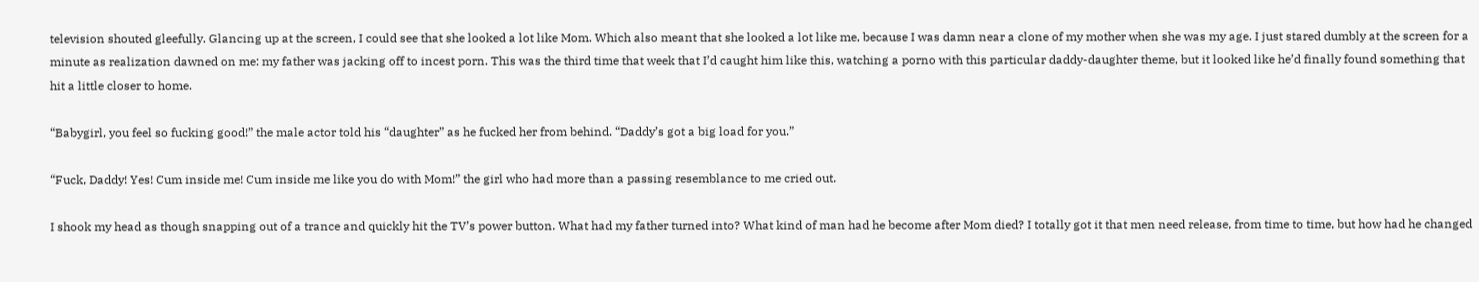television shouted gleefully. Glancing up at the screen, I could see that she looked a lot like Mom. Which also meant that she looked a lot like me, because I was damn near a clone of my mother when she was my age. I just stared dumbly at the screen for a minute as realization dawned on me: my father was jacking off to incest porn. This was the third time that week that I’d caught him like this, watching a porno with this particular daddy-daughter theme, but it looked like he’d finally found something that hit a little closer to home.

“Babygirl, you feel so fucking good!” the male actor told his “daughter” as he fucked her from behind. “Daddy’s got a big load for you.”

“Fuck, Daddy! Yes! Cum inside me! Cum inside me like you do with Mom!” the girl who had more than a passing resemblance to me cried out.

I shook my head as though snapping out of a trance and quickly hit the TV’s power button. What had my father turned into? What kind of man had he become after Mom died? I totally got it that men need release, from time to time, but how had he changed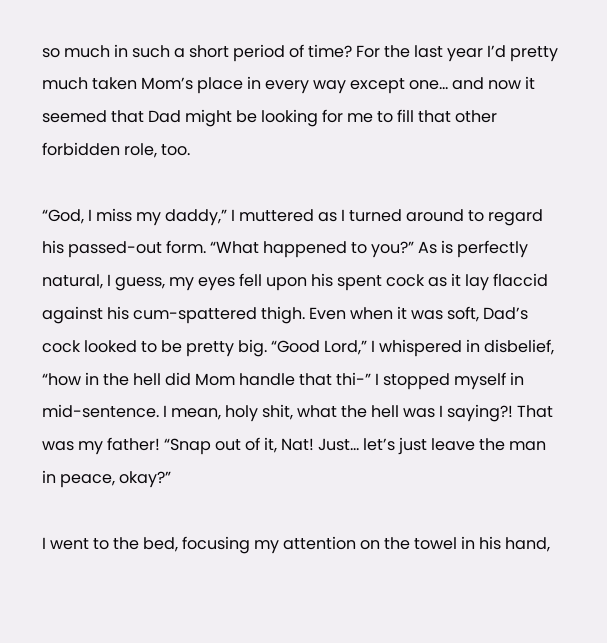so much in such a short period of time? For the last year I’d pretty much taken Mom’s place in every way except one… and now it seemed that Dad might be looking for me to fill that other forbidden role, too.

“God, I miss my daddy,” I muttered as I turned around to regard his passed-out form. “What happened to you?” As is perfectly natural, I guess, my eyes fell upon his spent cock as it lay flaccid against his cum-spattered thigh. Even when it was soft, Dad’s cock looked to be pretty big. “Good Lord,” I whispered in disbelief, “how in the hell did Mom handle that thi-” I stopped myself in mid-sentence. I mean, holy shit, what the hell was I saying?! That was my father! “Snap out of it, Nat! Just… let’s just leave the man in peace, okay?”

I went to the bed, focusing my attention on the towel in his hand,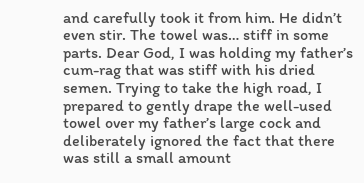and carefully took it from him. He didn’t even stir. The towel was… stiff in some parts. Dear God, I was holding my father’s cum-rag that was stiff with his dried semen. Trying to take the high road, I prepared to gently drape the well-used towel over my father’s large cock and deliberately ignored the fact that there was still a small amount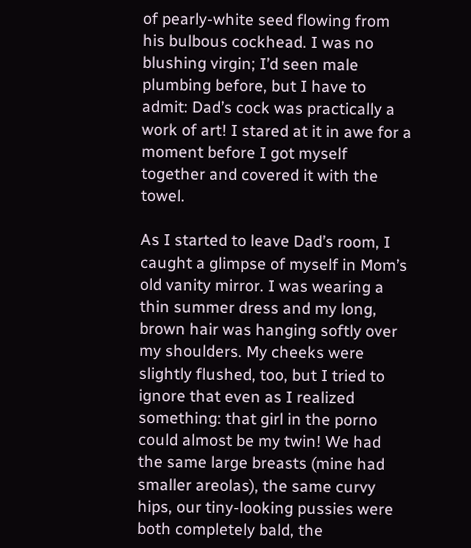of pearly-white seed flowing from his bulbous cockhead. I was no blushing virgin; I’d seen male plumbing before, but I have to admit: Dad’s cock was practically a work of art! I stared at it in awe for a moment before I got myself together and covered it with the towel.

As I started to leave Dad’s room, I caught a glimpse of myself in Mom’s old vanity mirror. I was wearing a thin summer dress and my long, brown hair was hanging softly over my shoulders. My cheeks were slightly flushed, too, but I tried to ignore that even as I realized something: that girl in the porno could almost be my twin! We had the same large breasts (mine had smaller areolas), the same curvy hips, our tiny-looking pussies were both completely bald, the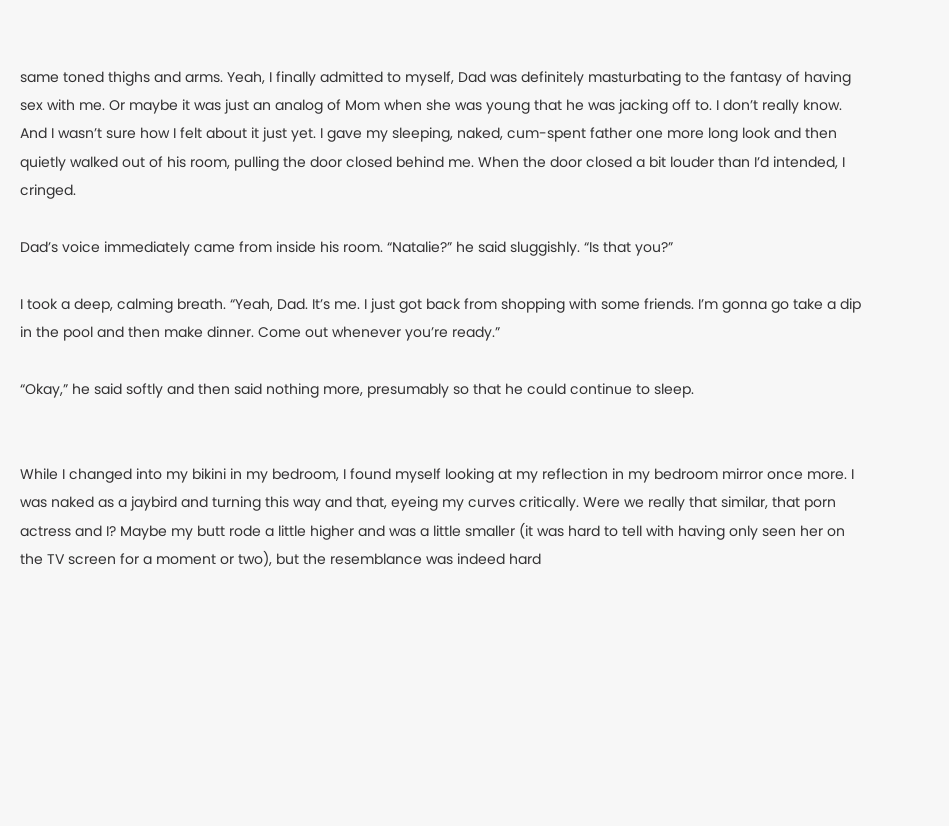same toned thighs and arms. Yeah, I finally admitted to myself, Dad was definitely masturbating to the fantasy of having sex with me. Or maybe it was just an analog of Mom when she was young that he was jacking off to. I don’t really know. And I wasn’t sure how I felt about it just yet. I gave my sleeping, naked, cum-spent father one more long look and then quietly walked out of his room, pulling the door closed behind me. When the door closed a bit louder than I’d intended, I cringed.

Dad’s voice immediately came from inside his room. “Natalie?” he said sluggishly. “Is that you?”

I took a deep, calming breath. “Yeah, Dad. It’s me. I just got back from shopping with some friends. I’m gonna go take a dip in the pool and then make dinner. Come out whenever you’re ready.”

“Okay,” he said softly and then said nothing more, presumably so that he could continue to sleep.


While I changed into my bikini in my bedroom, I found myself looking at my reflection in my bedroom mirror once more. I was naked as a jaybird and turning this way and that, eyeing my curves critically. Were we really that similar, that porn actress and I? Maybe my butt rode a little higher and was a little smaller (it was hard to tell with having only seen her on the TV screen for a moment or two), but the resemblance was indeed hard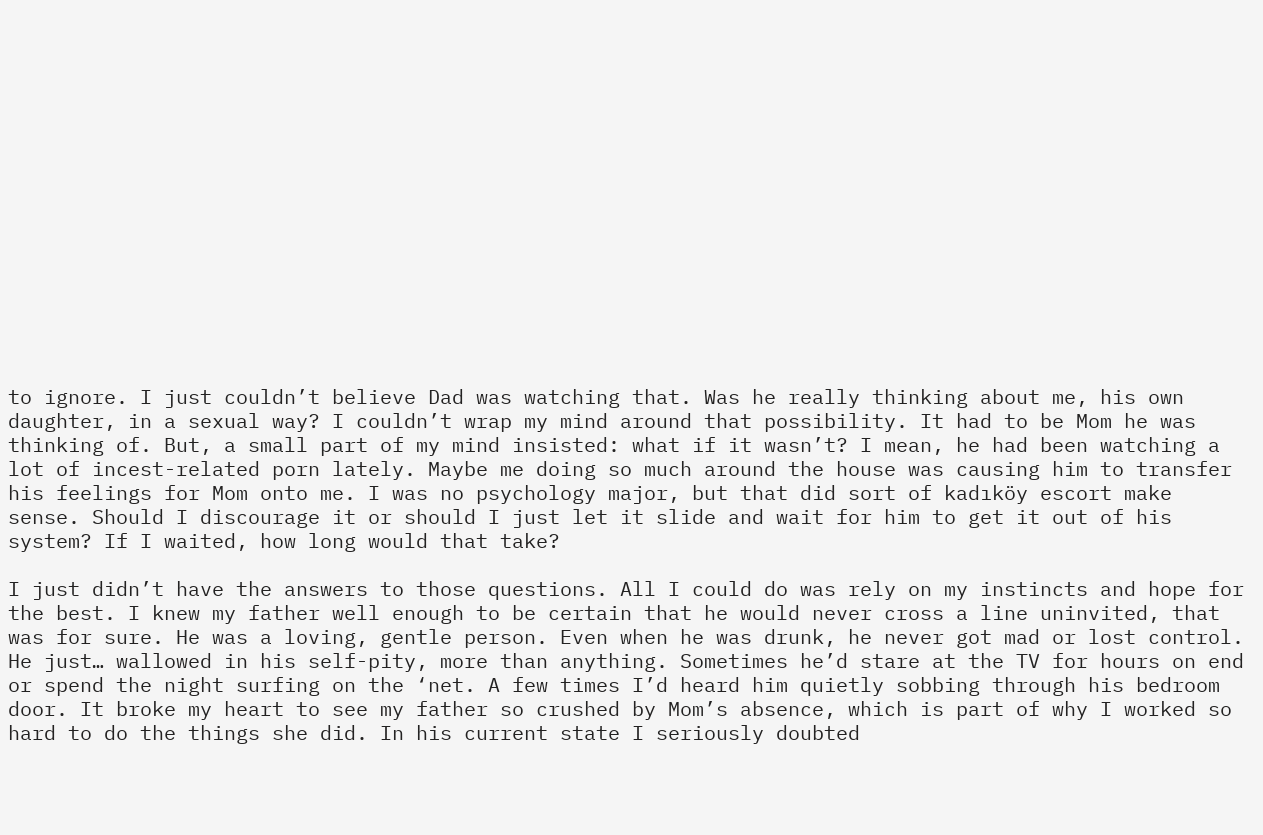to ignore. I just couldn’t believe Dad was watching that. Was he really thinking about me, his own daughter, in a sexual way? I couldn’t wrap my mind around that possibility. It had to be Mom he was thinking of. But, a small part of my mind insisted: what if it wasn’t? I mean, he had been watching a lot of incest-related porn lately. Maybe me doing so much around the house was causing him to transfer his feelings for Mom onto me. I was no psychology major, but that did sort of kadıköy escort make sense. Should I discourage it or should I just let it slide and wait for him to get it out of his system? If I waited, how long would that take?

I just didn’t have the answers to those questions. All I could do was rely on my instincts and hope for the best. I knew my father well enough to be certain that he would never cross a line uninvited, that was for sure. He was a loving, gentle person. Even when he was drunk, he never got mad or lost control. He just… wallowed in his self-pity, more than anything. Sometimes he’d stare at the TV for hours on end or spend the night surfing on the ‘net. A few times I’d heard him quietly sobbing through his bedroom door. It broke my heart to see my father so crushed by Mom’s absence, which is part of why I worked so hard to do the things she did. In his current state I seriously doubted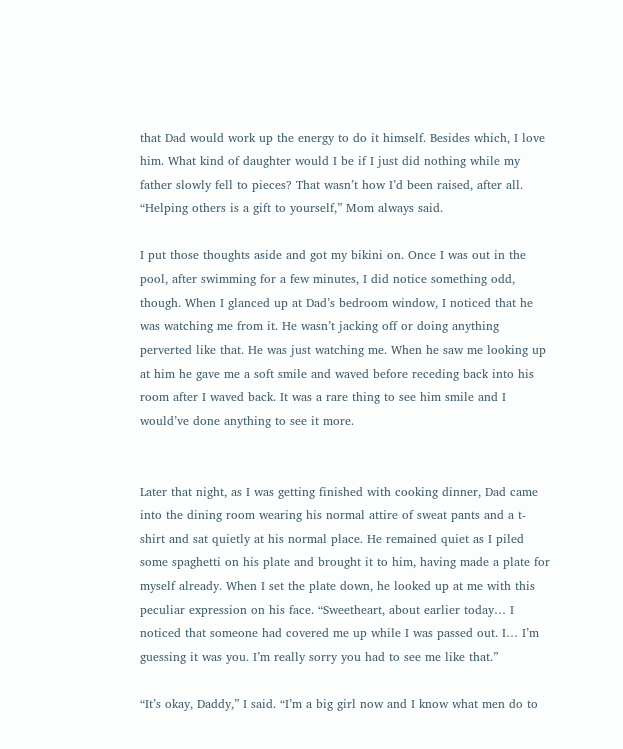that Dad would work up the energy to do it himself. Besides which, I love him. What kind of daughter would I be if I just did nothing while my father slowly fell to pieces? That wasn’t how I’d been raised, after all. “Helping others is a gift to yourself,” Mom always said.

I put those thoughts aside and got my bikini on. Once I was out in the pool, after swimming for a few minutes, I did notice something odd, though. When I glanced up at Dad’s bedroom window, I noticed that he was watching me from it. He wasn’t jacking off or doing anything perverted like that. He was just watching me. When he saw me looking up at him he gave me a soft smile and waved before receding back into his room after I waved back. It was a rare thing to see him smile and I would’ve done anything to see it more.


Later that night, as I was getting finished with cooking dinner, Dad came into the dining room wearing his normal attire of sweat pants and a t-shirt and sat quietly at his normal place. He remained quiet as I piled some spaghetti on his plate and brought it to him, having made a plate for myself already. When I set the plate down, he looked up at me with this peculiar expression on his face. “Sweetheart, about earlier today… I noticed that someone had covered me up while I was passed out. I… I’m guessing it was you. I’m really sorry you had to see me like that.”

“It’s okay, Daddy,” I said. “I’m a big girl now and I know what men do to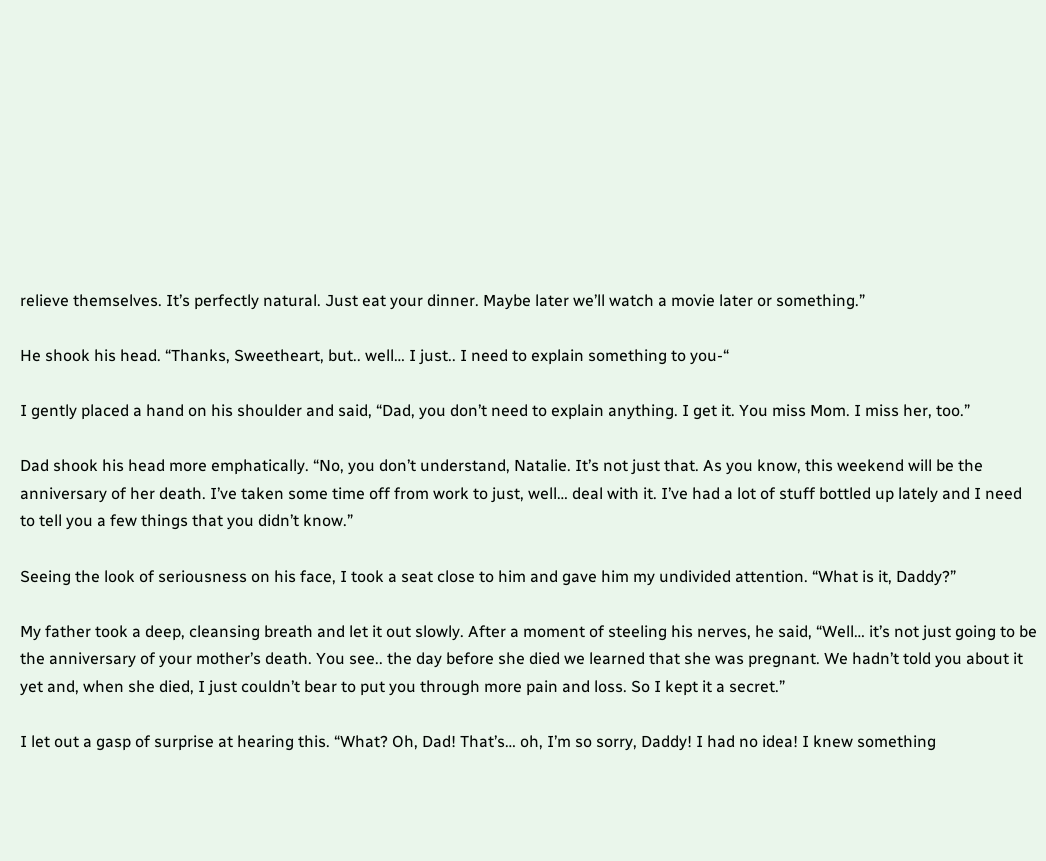relieve themselves. It’s perfectly natural. Just eat your dinner. Maybe later we’ll watch a movie later or something.”

He shook his head. “Thanks, Sweetheart, but.. well… I just.. I need to explain something to you-“

I gently placed a hand on his shoulder and said, “Dad, you don’t need to explain anything. I get it. You miss Mom. I miss her, too.”

Dad shook his head more emphatically. “No, you don’t understand, Natalie. It’s not just that. As you know, this weekend will be the anniversary of her death. I’ve taken some time off from work to just, well… deal with it. I’ve had a lot of stuff bottled up lately and I need to tell you a few things that you didn’t know.”

Seeing the look of seriousness on his face, I took a seat close to him and gave him my undivided attention. “What is it, Daddy?”

My father took a deep, cleansing breath and let it out slowly. After a moment of steeling his nerves, he said, “Well… it’s not just going to be the anniversary of your mother’s death. You see.. the day before she died we learned that she was pregnant. We hadn’t told you about it yet and, when she died, I just couldn’t bear to put you through more pain and loss. So I kept it a secret.”

I let out a gasp of surprise at hearing this. “What? Oh, Dad! That’s… oh, I’m so sorry, Daddy! I had no idea! I knew something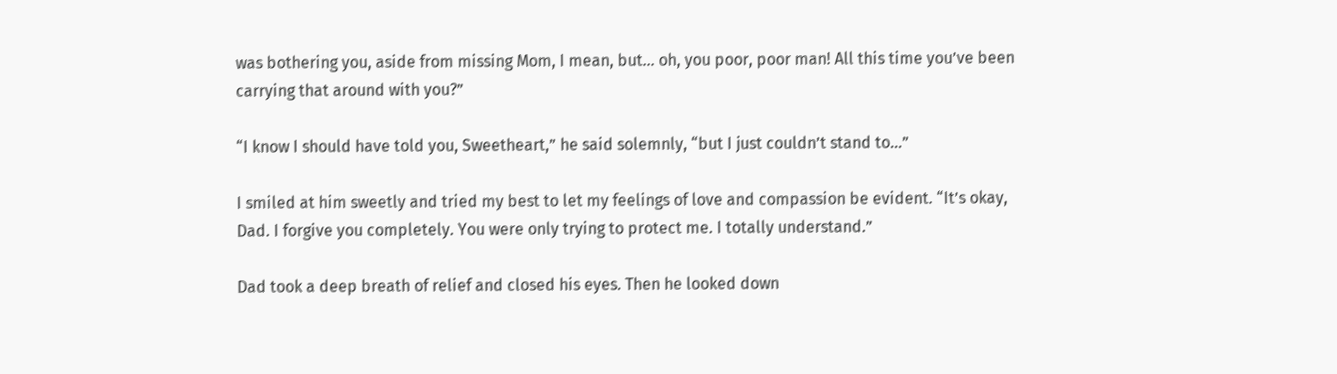was bothering you, aside from missing Mom, I mean, but… oh, you poor, poor man! All this time you’ve been carrying that around with you?”

“I know I should have told you, Sweetheart,” he said solemnly, “but I just couldn’t stand to…”

I smiled at him sweetly and tried my best to let my feelings of love and compassion be evident. “It’s okay, Dad. I forgive you completely. You were only trying to protect me. I totally understand.”

Dad took a deep breath of relief and closed his eyes. Then he looked down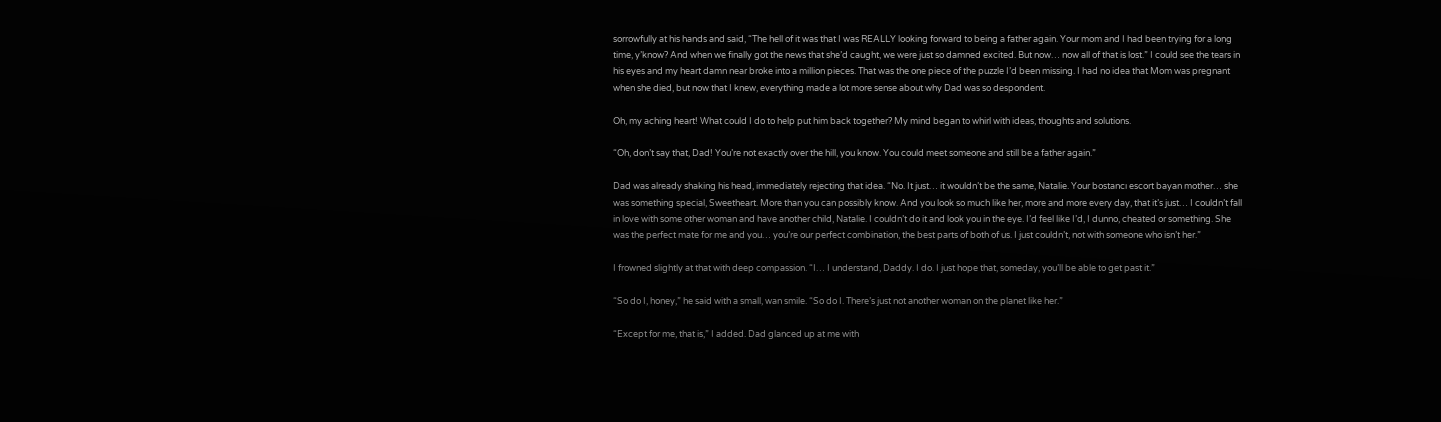sorrowfully at his hands and said, “The hell of it was that I was REALLY looking forward to being a father again. Your mom and I had been trying for a long time, y’know? And when we finally got the news that she’d caught, we were just so damned excited. But now… now all of that is lost.” I could see the tears in his eyes and my heart damn near broke into a million pieces. That was the one piece of the puzzle I’d been missing. I had no idea that Mom was pregnant when she died, but now that I knew, everything made a lot more sense about why Dad was so despondent.

Oh, my aching heart! What could I do to help put him back together? My mind began to whirl with ideas, thoughts and solutions.

“Oh, don’t say that, Dad! You’re not exactly over the hill, you know. You could meet someone and still be a father again.”

Dad was already shaking his head, immediately rejecting that idea. “No. It just… it wouldn’t be the same, Natalie. Your bostancı escort bayan mother… she was something special, Sweetheart. More than you can possibly know. And you look so much like her, more and more every day, that it’s just… I couldn’t fall in love with some other woman and have another child, Natalie. I couldn’t do it and look you in the eye. I’d feel like I’d, I dunno, cheated or something. She was the perfect mate for me and you… you’re our perfect combination, the best parts of both of us. I just couldn’t, not with someone who isn’t her.”

I frowned slightly at that with deep compassion. “I… I understand, Daddy. I do. I just hope that, someday, you’ll be able to get past it.”

“So do I, honey,” he said with a small, wan smile. “So do I. There’s just not another woman on the planet like her.”

“Except for me, that is,” I added. Dad glanced up at me with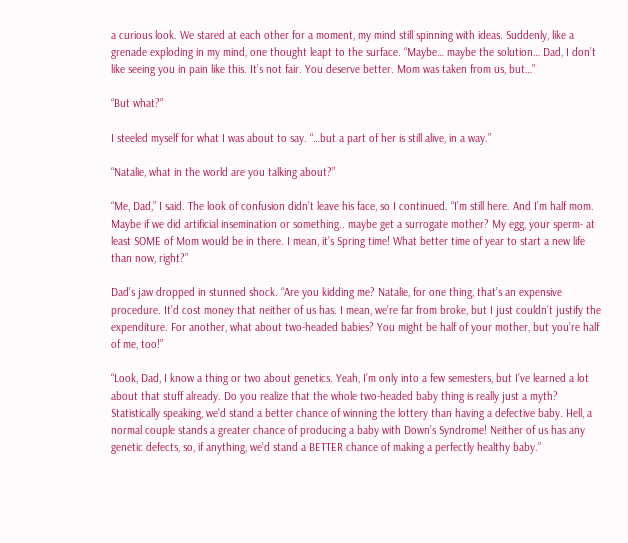a curious look. We stared at each other for a moment, my mind still spinning with ideas. Suddenly, like a grenade exploding in my mind, one thought leapt to the surface. “Maybe… maybe the solution… Dad, I don’t like seeing you in pain like this. It’s not fair. You deserve better. Mom was taken from us, but…”

“But what?”

I steeled myself for what I was about to say. “…but a part of her is still alive, in a way.”

“Natalie, what in the world are you talking about?”

“Me, Dad,” I said. The look of confusion didn’t leave his face, so I continued. “I’m still here. And I’m half mom. Maybe if we did artificial insemination or something.. maybe get a surrogate mother? My egg, your sperm- at least SOME of Mom would be in there. I mean, it’s Spring time! What better time of year to start a new life than now, right?”

Dad’s jaw dropped in stunned shock. “Are you kidding me? Natalie, for one thing, that’s an expensive procedure. It’d cost money that neither of us has. I mean, we’re far from broke, but I just couldn’t justify the expenditure. For another, what about two-headed babies? You might be half of your mother, but you’re half of me, too!”

“Look, Dad, I know a thing or two about genetics. Yeah, I’m only into a few semesters, but I’ve learned a lot about that stuff already. Do you realize that the whole two-headed baby thing is really just a myth? Statistically speaking, we’d stand a better chance of winning the lottery than having a defective baby. Hell, a normal couple stands a greater chance of producing a baby with Down’s Syndrome! Neither of us has any genetic defects, so, if anything, we’d stand a BETTER chance of making a perfectly healthy baby.”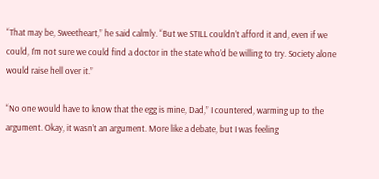“That may be, Sweetheart,” he said calmly. “But we STILL couldn’t afford it and, even if we could, I’m not sure we could find a doctor in the state who’d be willing to try. Society alone would raise hell over it.”

“No one would have to know that the egg is mine, Dad,” I countered, warming up to the argument. Okay, it wasn’t an argument. More like a debate, but I was feeling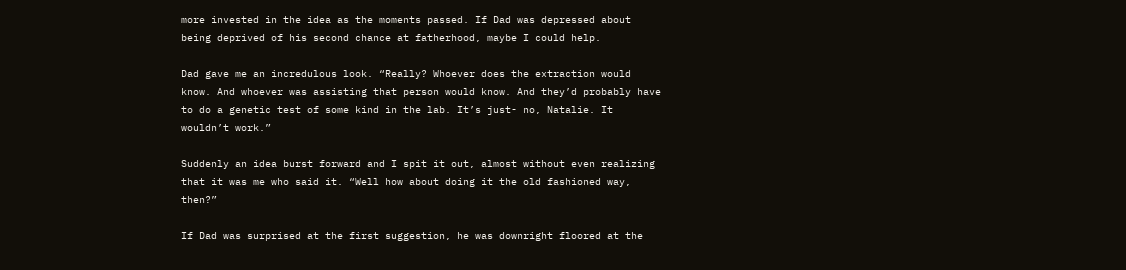more invested in the idea as the moments passed. If Dad was depressed about being deprived of his second chance at fatherhood, maybe I could help.

Dad gave me an incredulous look. “Really? Whoever does the extraction would know. And whoever was assisting that person would know. And they’d probably have to do a genetic test of some kind in the lab. It’s just- no, Natalie. It wouldn’t work.”

Suddenly an idea burst forward and I spit it out, almost without even realizing that it was me who said it. “Well how about doing it the old fashioned way, then?”

If Dad was surprised at the first suggestion, he was downright floored at the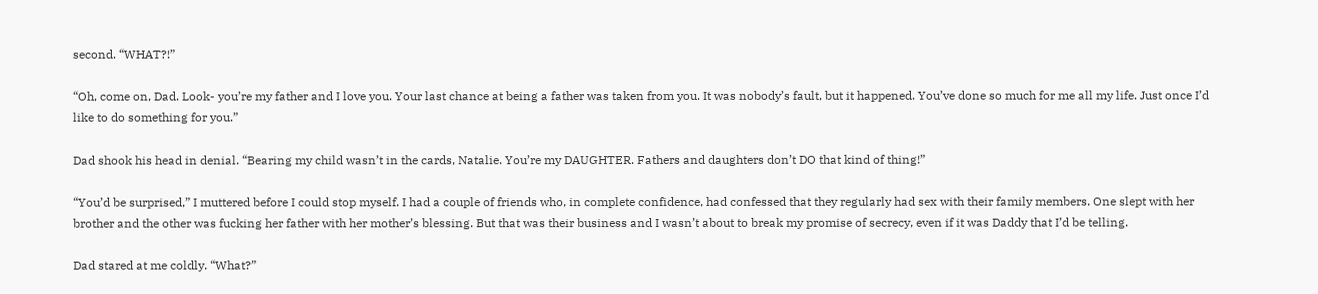second. “WHAT?!”

“Oh, come on, Dad. Look- you’re my father and I love you. Your last chance at being a father was taken from you. It was nobody’s fault, but it happened. You’ve done so much for me all my life. Just once I’d like to do something for you.”

Dad shook his head in denial. “Bearing my child wasn’t in the cards, Natalie. You’re my DAUGHTER. Fathers and daughters don’t DO that kind of thing!”

“You’d be surprised,” I muttered before I could stop myself. I had a couple of friends who, in complete confidence, had confessed that they regularly had sex with their family members. One slept with her brother and the other was fucking her father with her mother’s blessing. But that was their business and I wasn’t about to break my promise of secrecy, even if it was Daddy that I’d be telling.

Dad stared at me coldly. “What?”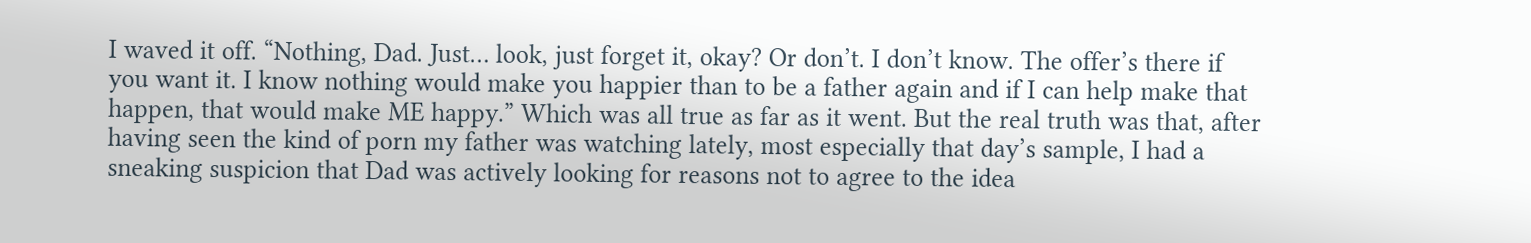I waved it off. “Nothing, Dad. Just… look, just forget it, okay? Or don’t. I don’t know. The offer’s there if you want it. I know nothing would make you happier than to be a father again and if I can help make that happen, that would make ME happy.” Which was all true as far as it went. But the real truth was that, after having seen the kind of porn my father was watching lately, most especially that day’s sample, I had a sneaking suspicion that Dad was actively looking for reasons not to agree to the idea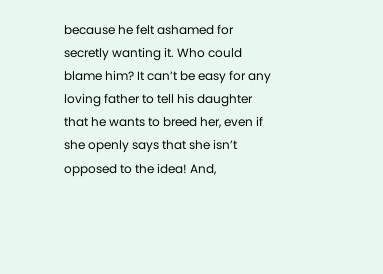because he felt ashamed for secretly wanting it. Who could blame him? It can’t be easy for any loving father to tell his daughter that he wants to breed her, even if she openly says that she isn’t opposed to the idea! And,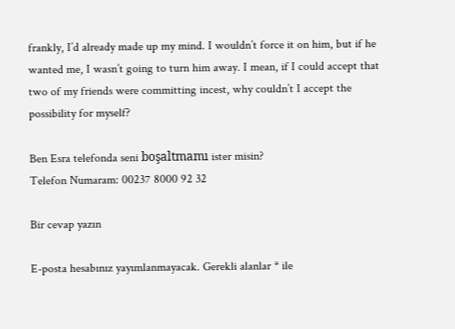frankly, I’d already made up my mind. I wouldn’t force it on him, but if he wanted me, I wasn’t going to turn him away. I mean, if I could accept that two of my friends were committing incest, why couldn’t I accept the possibility for myself?

Ben Esra telefonda seni boşaltmamı ister misin?
Telefon Numaram: 00237 8000 92 32

Bir cevap yazın

E-posta hesabınız yayımlanmayacak. Gerekli alanlar * ile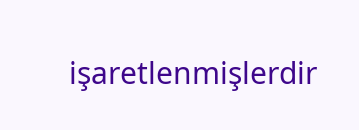işaretlenmişlerdir